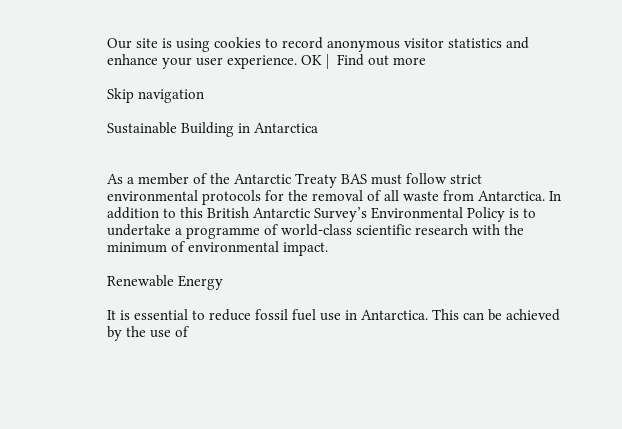Our site is using cookies to record anonymous visitor statistics and enhance your user experience. OK |  Find out more

Skip navigation

Sustainable Building in Antarctica


As a member of the Antarctic Treaty BAS must follow strict environmental protocols for the removal of all waste from Antarctica. In addition to this British Antarctic Survey’s Environmental Policy is to undertake a programme of world-class scientific research with the minimum of environmental impact.

Renewable Energy

It is essential to reduce fossil fuel use in Antarctica. This can be achieved by the use of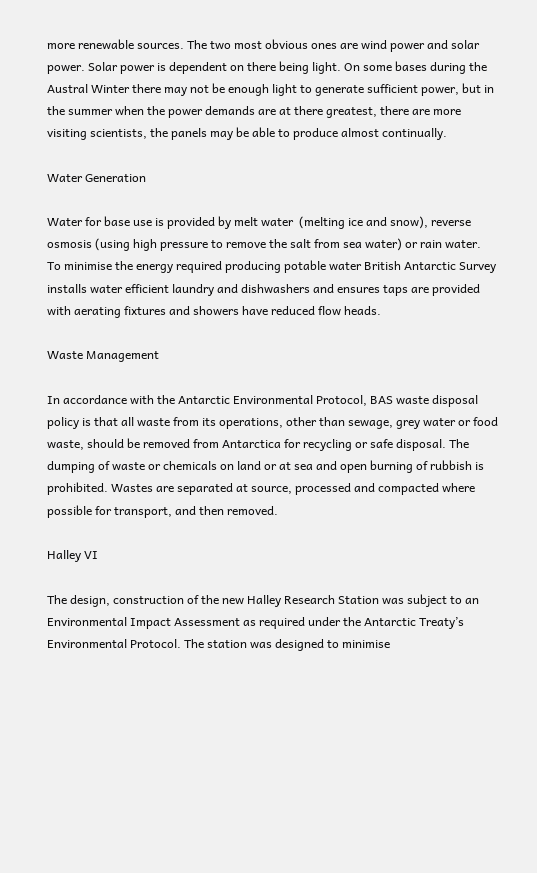more renewable sources. The two most obvious ones are wind power and solar power. Solar power is dependent on there being light. On some bases during the Austral Winter there may not be enough light to generate sufficient power, but in the summer when the power demands are at there greatest, there are more visiting scientists, the panels may be able to produce almost continually.

Water Generation

Water for base use is provided by melt water  (melting ice and snow), reverse osmosis (using high pressure to remove the salt from sea water) or rain water.
To minimise the energy required producing potable water British Antarctic Survey installs water efficient laundry and dishwashers and ensures taps are provided with aerating fixtures and showers have reduced flow heads.

Waste Management

In accordance with the Antarctic Environmental Protocol, BAS waste disposal policy is that all waste from its operations, other than sewage, grey water or food waste, should be removed from Antarctica for recycling or safe disposal. The dumping of waste or chemicals on land or at sea and open burning of rubbish is prohibited. Wastes are separated at source, processed and compacted where possible for transport, and then removed.

Halley VI

The design, construction of the new Halley Research Station was subject to an Environmental Impact Assessment as required under the Antarctic Treaty’s Environmental Protocol. The station was designed to minimise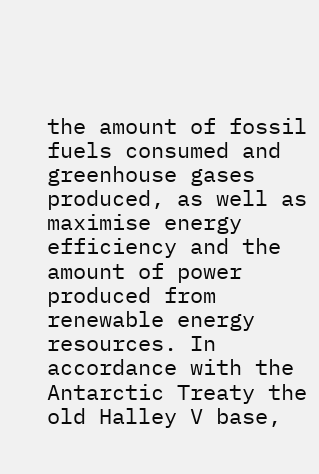the amount of fossil fuels consumed and greenhouse gases produced, as well as maximise energy efficiency and the amount of power produced from renewable energy resources. In accordance with the Antarctic Treaty the old Halley V base,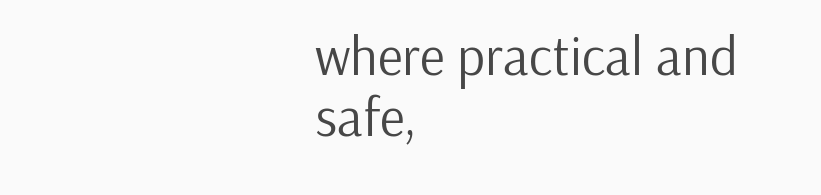where practical and safe,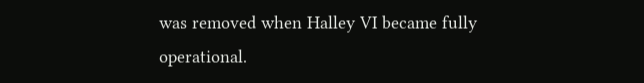was removed when Halley VI became fully operational.